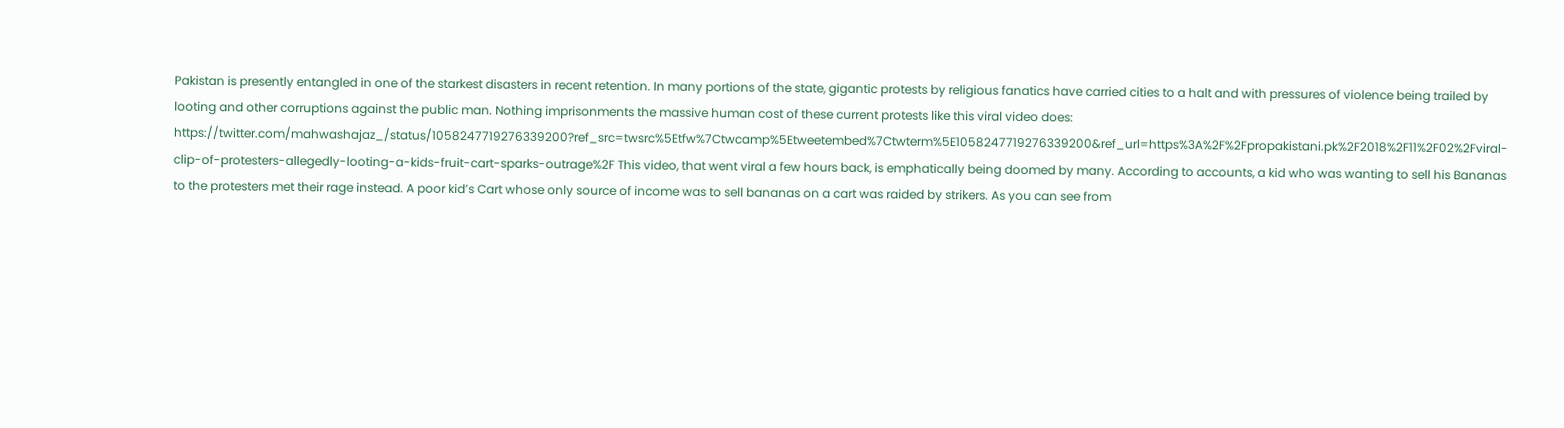Pakistan is presently entangled in one of the starkest disasters in recent retention. In many portions of the state, gigantic protests by religious fanatics have carried cities to a halt and with pressures of violence being trailed by looting and other corruptions against the public man. Nothing imprisonments the massive human cost of these current protests like this viral video does: https://twitter.com/mahwashajaz_/status/1058247719276339200?ref_src=twsrc%5Etfw%7Ctwcamp%5Etweetembed%7Ctwterm%5E1058247719276339200&ref_url=https%3A%2F%2Fpropakistani.pk%2F2018%2F11%2F02%2Fviral-clip-of-protesters-allegedly-looting-a-kids-fruit-cart-sparks-outrage%2F This video, that went viral a few hours back, is emphatically being doomed by many. According to accounts, a kid who was wanting to sell his Bananas to the protesters met their rage instead. A poor kid’s Cart whose only source of income was to sell bananas on a cart was raided by strikers. As you can see from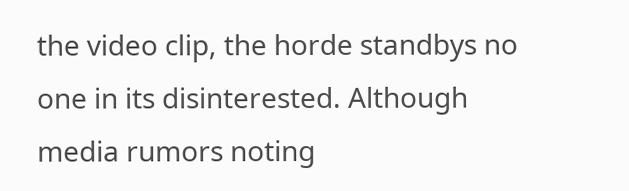the video clip, the horde standbys no one in its disinterested. Although media rumors noting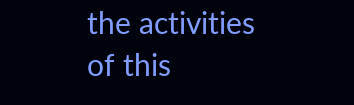the activities of this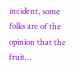incident, some folks are of the opinion that the fruit…